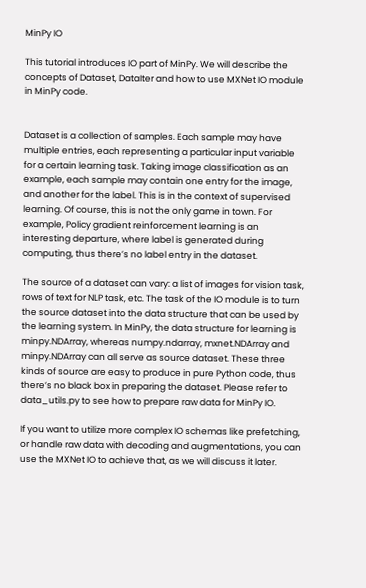MinPy IO

This tutorial introduces IO part of MinPy. We will describe the concepts of Dataset, DataIter and how to use MXNet IO module in MinPy code.


Dataset is a collection of samples. Each sample may have multiple entries, each representing a particular input variable for a certain learning task. Taking image classification as an example, each sample may contain one entry for the image, and another for the label. This is in the context of supervised learning. Of course, this is not the only game in town. For example, Policy gradient reinforcement learning is an interesting departure, where label is generated during computing, thus there’s no label entry in the dataset.

The source of a dataset can vary: a list of images for vision task, rows of text for NLP task, etc. The task of the IO module is to turn the source dataset into the data structure that can be used by the learning system. In MinPy, the data structure for learning is minpy.NDArray, whereas numpy.ndarray, mxnet.NDArray and minpy.NDArray can all serve as source dataset. These three kinds of source are easy to produce in pure Python code, thus there’s no black box in preparing the dataset. Please refer to data_utils.py to see how to prepare raw data for MinPy IO.

If you want to utilize more complex IO schemas like prefetching, or handle raw data with decoding and augmentations, you can use the MXNet IO to achieve that, as we will discuss it later.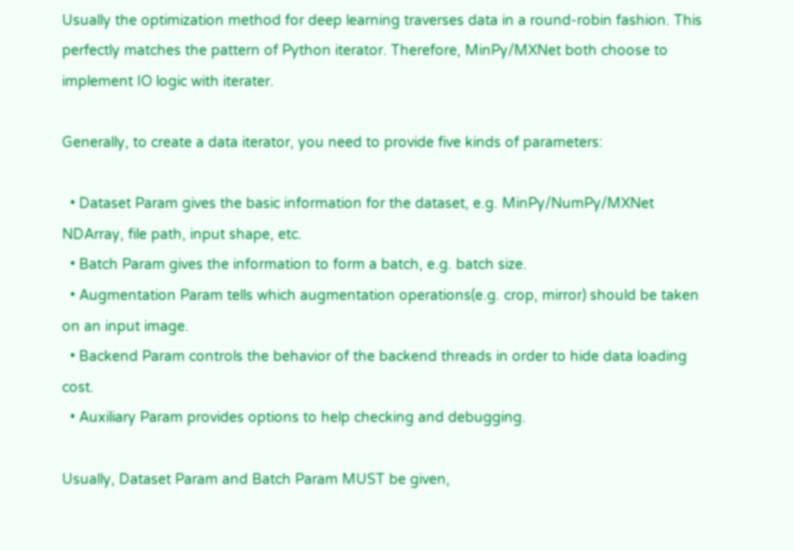Usually the optimization method for deep learning traverses data in a round-robin fashion. This perfectly matches the pattern of Python iterator. Therefore, MinPy/MXNet both choose to implement IO logic with iterater.

Generally, to create a data iterator, you need to provide five kinds of parameters:

  • Dataset Param gives the basic information for the dataset, e.g. MinPy/NumPy/MXNet NDArray, file path, input shape, etc.
  • Batch Param gives the information to form a batch, e.g. batch size.
  • Augmentation Param tells which augmentation operations(e.g. crop, mirror) should be taken on an input image.
  • Backend Param controls the behavior of the backend threads in order to hide data loading cost.
  • Auxiliary Param provides options to help checking and debugging.

Usually, Dataset Param and Batch Param MUST be given,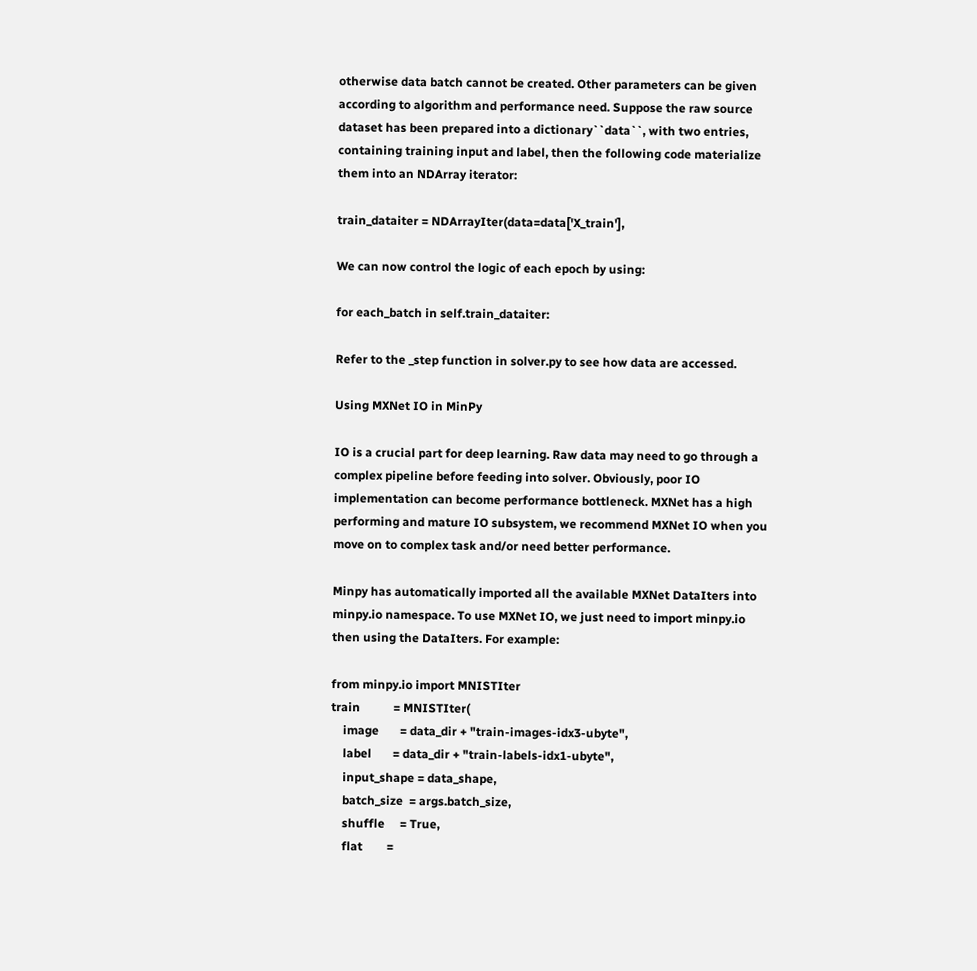otherwise data batch cannot be created. Other parameters can be given according to algorithm and performance need. Suppose the raw source dataset has been prepared into a dictionary``data``, with two entries, containing training input and label, then the following code materialize them into an NDArray iterator:

train_dataiter = NDArrayIter(data=data['X_train'],

We can now control the logic of each epoch by using:

for each_batch in self.train_dataiter:

Refer to the _step function in solver.py to see how data are accessed.

Using MXNet IO in MinPy

IO is a crucial part for deep learning. Raw data may need to go through a complex pipeline before feeding into solver. Obviously, poor IO implementation can become performance bottleneck. MXNet has a high performing and mature IO subsystem, we recommend MXNet IO when you move on to complex task and/or need better performance.

Minpy has automatically imported all the available MXNet DataIters into minpy.io namespace. To use MXNet IO, we just need to import minpy.io then using the DataIters. For example:

from minpy.io import MNISTIter
train           = MNISTIter(
    image       = data_dir + "train-images-idx3-ubyte",
    label       = data_dir + "train-labels-idx1-ubyte",
    input_shape = data_shape,
    batch_size  = args.batch_size,
    shuffle     = True,
    flat        =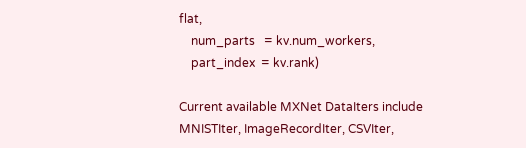flat,
    num_parts   = kv.num_workers,
    part_index  = kv.rank)

Current available MXNet DataIters include MNISTIter, ImageRecordIter, CSVIter,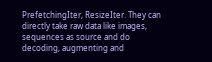PrefetchingIter, ResizeIter. They can directly take raw data like images, sequences as source and do decoding, augmenting and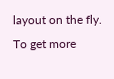layout on the fly. To get more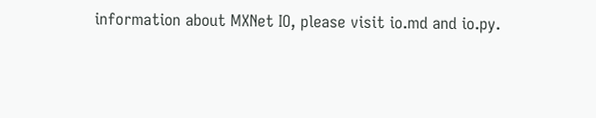information about MXNet IO, please visit io.md and io.py.